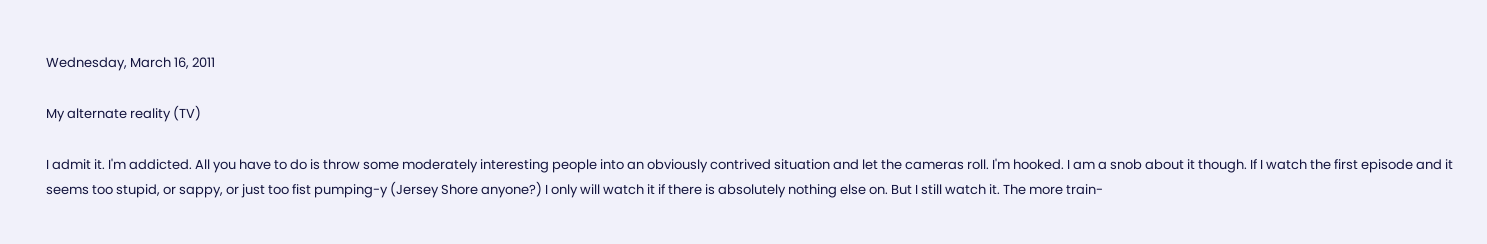Wednesday, March 16, 2011

My alternate reality (TV)

I admit it. I'm addicted. All you have to do is throw some moderately interesting people into an obviously contrived situation and let the cameras roll. I'm hooked. I am a snob about it though. If I watch the first episode and it seems too stupid, or sappy, or just too fist pumping-y (Jersey Shore anyone?) I only will watch it if there is absolutely nothing else on. But I still watch it. The more train-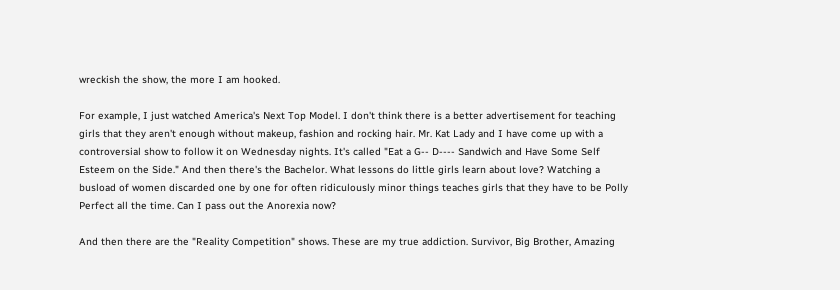wreckish the show, the more I am hooked.

For example, I just watched America's Next Top Model. I don't think there is a better advertisement for teaching girls that they aren't enough without makeup, fashion and rocking hair. Mr. Kat Lady and I have come up with a controversial show to follow it on Wednesday nights. It's called "Eat a G-- D---- Sandwich and Have Some Self Esteem on the Side." And then there's the Bachelor. What lessons do little girls learn about love? Watching a busload of women discarded one by one for often ridiculously minor things teaches girls that they have to be Polly Perfect all the time. Can I pass out the Anorexia now?

And then there are the "Reality Competition" shows. These are my true addiction. Survivor, Big Brother, Amazing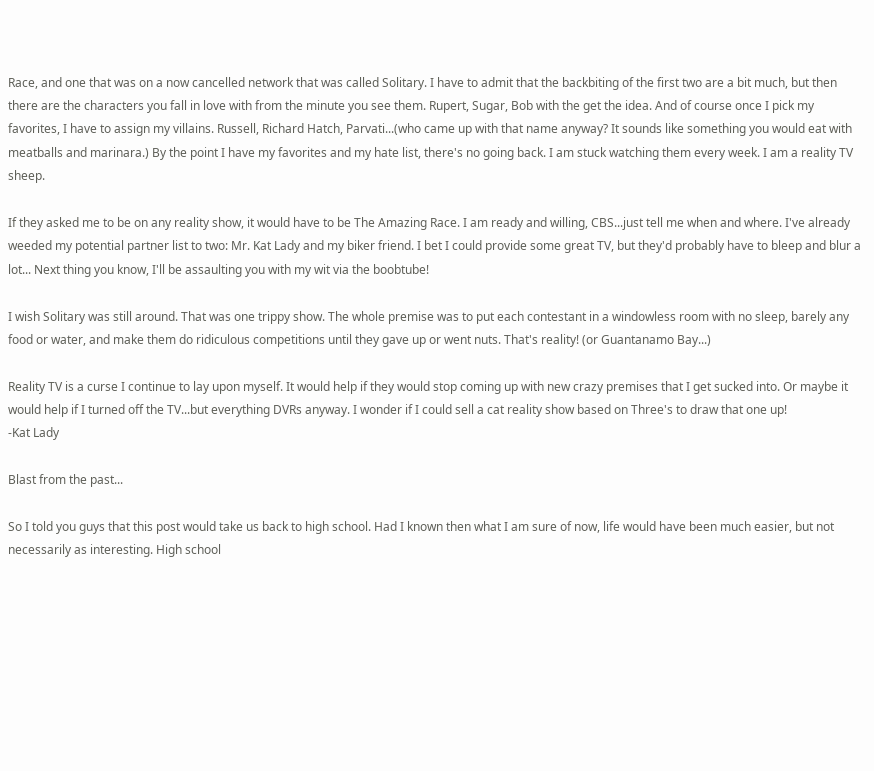Race, and one that was on a now cancelled network that was called Solitary. I have to admit that the backbiting of the first two are a bit much, but then there are the characters you fall in love with from the minute you see them. Rupert, Sugar, Bob with the get the idea. And of course once I pick my favorites, I have to assign my villains. Russell, Richard Hatch, Parvati...(who came up with that name anyway? It sounds like something you would eat with meatballs and marinara.) By the point I have my favorites and my hate list, there's no going back. I am stuck watching them every week. I am a reality TV sheep.

If they asked me to be on any reality show, it would have to be The Amazing Race. I am ready and willing, CBS...just tell me when and where. I've already weeded my potential partner list to two: Mr. Kat Lady and my biker friend. I bet I could provide some great TV, but they'd probably have to bleep and blur a lot... Next thing you know, I'll be assaulting you with my wit via the boobtube!

I wish Solitary was still around. That was one trippy show. The whole premise was to put each contestant in a windowless room with no sleep, barely any food or water, and make them do ridiculous competitions until they gave up or went nuts. That's reality! (or Guantanamo Bay...)

Reality TV is a curse I continue to lay upon myself. It would help if they would stop coming up with new crazy premises that I get sucked into. Or maybe it would help if I turned off the TV...but everything DVRs anyway. I wonder if I could sell a cat reality show based on Three's to draw that one up!
-Kat Lady

Blast from the past...

So I told you guys that this post would take us back to high school. Had I known then what I am sure of now, life would have been much easier, but not necessarily as interesting. High school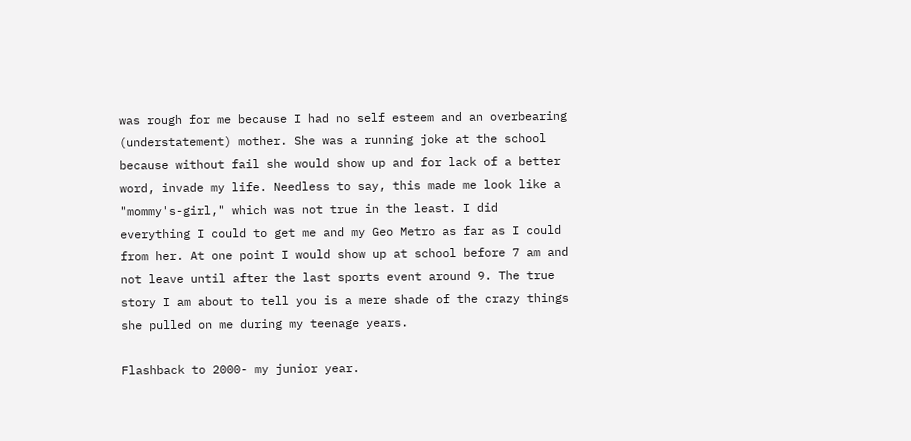was rough for me because I had no self esteem and an overbearing (understatement) mother. She was a running joke at the school because without fail she would show up and for lack of a better word, invade my life. Needless to say, this made me look like a "mommy's-girl," which was not true in the least. I did everything I could to get me and my Geo Metro as far as I could from her. At one point I would show up at school before 7 am and not leave until after the last sports event around 9. The true story I am about to tell you is a mere shade of the crazy things she pulled on me during my teenage years.

Flashback to 2000- my junior year.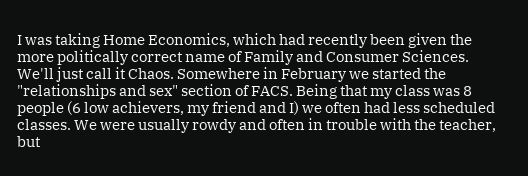I was taking Home Economics, which had recently been given the more politically correct name of Family and Consumer Sciences. We'll just call it Chaos. Somewhere in February we started the "relationships and sex" section of FACS. Being that my class was 8 people (6 low achievers, my friend and I) we often had less scheduled classes. We were usually rowdy and often in trouble with the teacher, but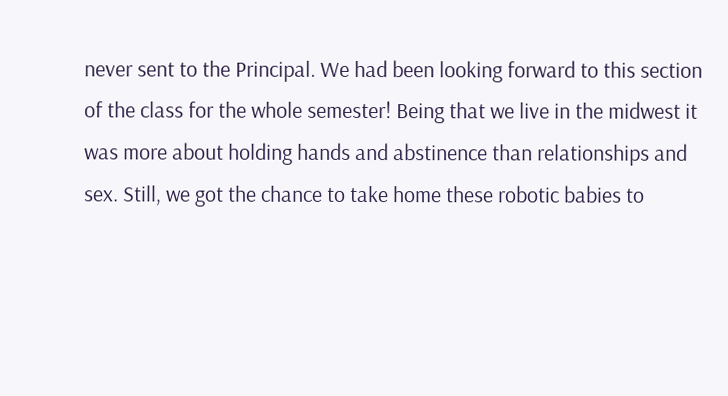never sent to the Principal. We had been looking forward to this section of the class for the whole semester! Being that we live in the midwest it was more about holding hands and abstinence than relationships and sex. Still, we got the chance to take home these robotic babies to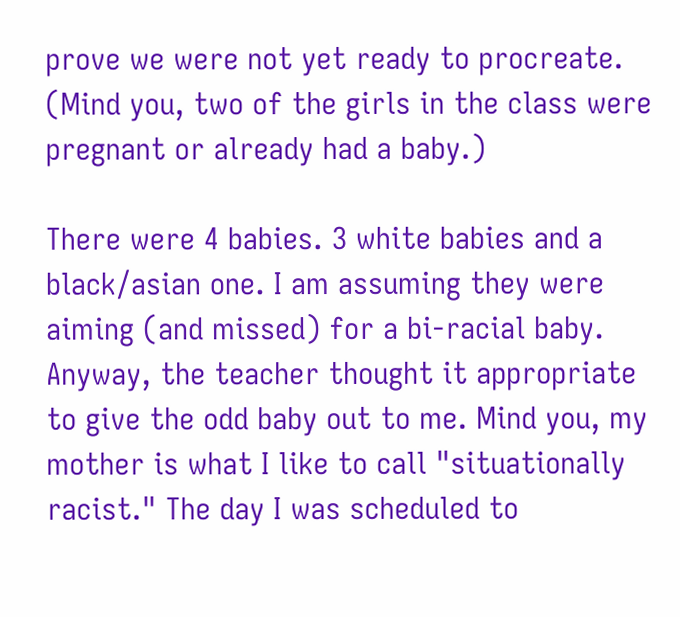prove we were not yet ready to procreate. (Mind you, two of the girls in the class were pregnant or already had a baby.)

There were 4 babies. 3 white babies and a black/asian one. I am assuming they were aiming (and missed) for a bi-racial baby. Anyway, the teacher thought it appropriate to give the odd baby out to me. Mind you, my mother is what I like to call "situationally racist." The day I was scheduled to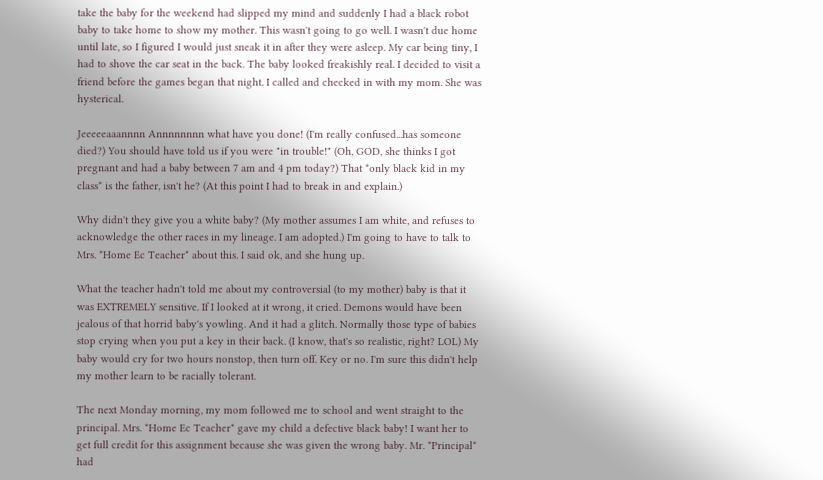take the baby for the weekend had slipped my mind and suddenly I had a black robot baby to take home to show my mother. This wasn't going to go well. I wasn't due home until late, so I figured I would just sneak it in after they were asleep. My car being tiny, I had to shove the car seat in the back. The baby looked freakishly real. I decided to visit a friend before the games began that night. I called and checked in with my mom. She was hysterical.

Jeeeeeaaannnn Annnnnnnn what have you done! (I'm really confused...has someone died?) You should have told us if you were "in trouble!" (Oh, GOD, she thinks I got pregnant and had a baby between 7 am and 4 pm today?) That *only black kid in my class* is the father, isn't he? (At this point I had to break in and explain.)

Why didn't they give you a white baby? (My mother assumes I am white, and refuses to acknowledge the other races in my lineage. I am adopted.) I'm going to have to talk to Mrs. *Home Ec Teacher* about this. I said ok, and she hung up.

What the teacher hadn't told me about my controversial (to my mother) baby is that it was EXTREMELY sensitive. If I looked at it wrong, it cried. Demons would have been jealous of that horrid baby's yowling. And it had a glitch. Normally those type of babies stop crying when you put a key in their back. (I know, that's so realistic, right? LOL) My baby would cry for two hours nonstop, then turn off. Key or no. I'm sure this didn't help my mother learn to be racially tolerant.

The next Monday morning, my mom followed me to school and went straight to the principal. Mrs. *Home Ec Teacher* gave my child a defective black baby! I want her to get full credit for this assignment because she was given the wrong baby. Mr. *Principal* had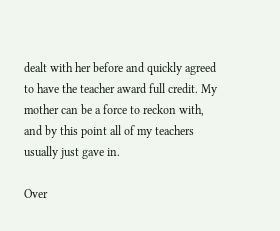dealt with her before and quickly agreed to have the teacher award full credit. My mother can be a force to reckon with, and by this point all of my teachers usually just gave in.

Over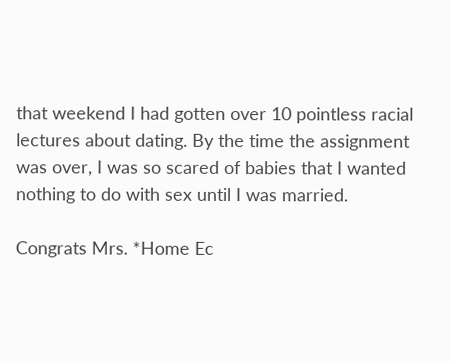that weekend I had gotten over 10 pointless racial lectures about dating. By the time the assignment was over, I was so scared of babies that I wanted nothing to do with sex until I was married.

Congrats Mrs. *Home Ec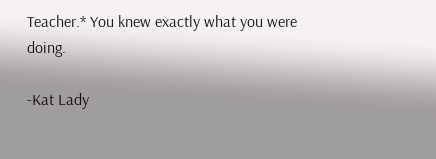Teacher.* You knew exactly what you were doing.

-Kat Lady